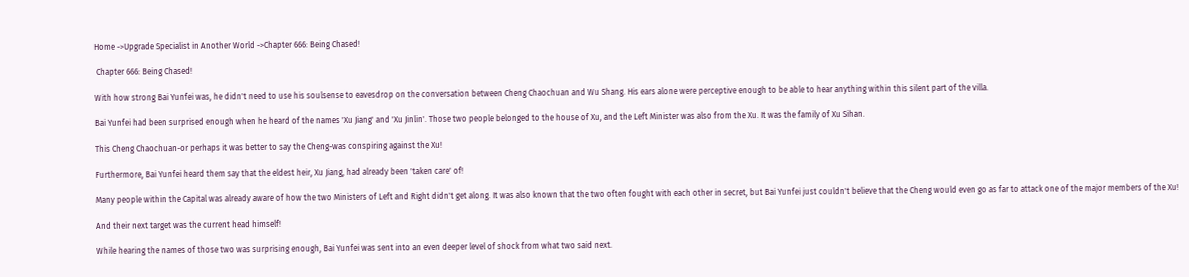Home ->Upgrade Specialist in Another World ->Chapter 666: Being Chased!

 Chapter 666: Being Chased!

With how strong Bai Yunfei was, he didn't need to use his soulsense to eavesdrop on the conversation between Cheng Chaochuan and Wu Shang. His ears alone were perceptive enough to be able to hear anything within this silent part of the villa.

Bai Yunfei had been surprised enough when he heard of the names 'Xu Jiang' and 'Xu Jinlin'. Those two people belonged to the house of Xu, and the Left Minister was also from the Xu. It was the family of Xu Sihan.

This Cheng Chaochuan-or perhaps it was better to say the Cheng-was conspiring against the Xu!

Furthermore, Bai Yunfei heard them say that the eldest heir, Xu Jiang, had already been 'taken care' of!

Many people within the Capital was already aware of how the two Ministers of Left and Right didn't get along. It was also known that the two often fought with each other in secret, but Bai Yunfei just couldn't believe that the Cheng would even go as far to attack one of the major members of the Xu!

And their next target was the current head himself!

While hearing the names of those two was surprising enough, Bai Yunfei was sent into an even deeper level of shock from what two said next.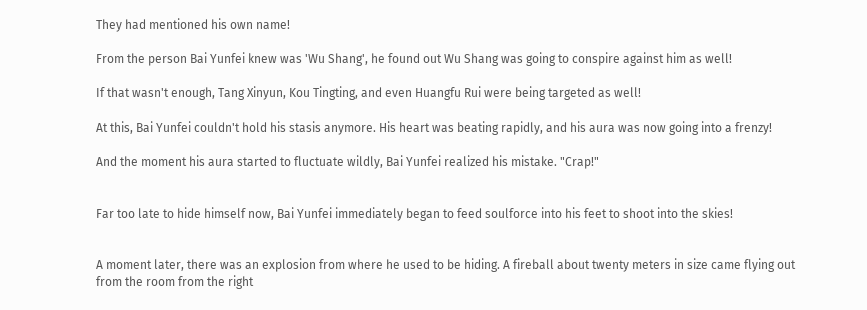They had mentioned his own name!

From the person Bai Yunfei knew was 'Wu Shang', he found out Wu Shang was going to conspire against him as well!

If that wasn't enough, Tang Xinyun, Kou Tingting, and even Huangfu Rui were being targeted as well!

At this, Bai Yunfei couldn't hold his stasis anymore. His heart was beating rapidly, and his aura was now going into a frenzy!

And the moment his aura started to fluctuate wildly, Bai Yunfei realized his mistake. "Crap!"


Far too late to hide himself now, Bai Yunfei immediately began to feed soulforce into his feet to shoot into the skies!


A moment later, there was an explosion from where he used to be hiding. A fireball about twenty meters in size came flying out from the room from the right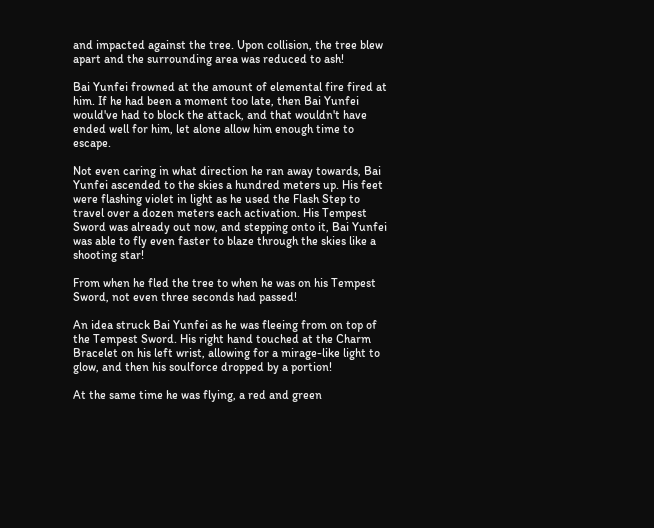and impacted against the tree. Upon collision, the tree blew apart and the surrounding area was reduced to ash!

Bai Yunfei frowned at the amount of elemental fire fired at him. If he had been a moment too late, then Bai Yunfei would've had to block the attack, and that wouldn't have ended well for him, let alone allow him enough time to escape.

Not even caring in what direction he ran away towards, Bai Yunfei ascended to the skies a hundred meters up. His feet were flashing violet in light as he used the Flash Step to travel over a dozen meters each activation. His Tempest Sword was already out now, and stepping onto it, Bai Yunfei was able to fly even faster to blaze through the skies like a shooting star!

From when he fled the tree to when he was on his Tempest Sword, not even three seconds had passed!

An idea struck Bai Yunfei as he was fleeing from on top of the Tempest Sword. His right hand touched at the Charm Bracelet on his left wrist, allowing for a mirage-like light to glow, and then his soulforce dropped by a portion!

At the same time he was flying, a red and green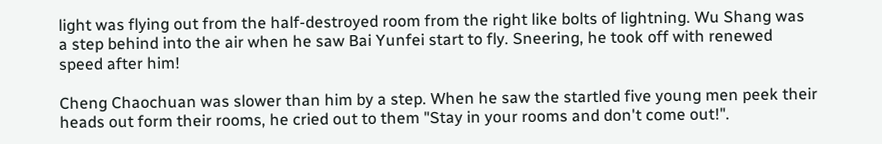light was flying out from the half-destroyed room from the right like bolts of lightning. Wu Shang was a step behind into the air when he saw Bai Yunfei start to fly. Sneering, he took off with renewed speed after him!

Cheng Chaochuan was slower than him by a step. When he saw the startled five young men peek their heads out form their rooms, he cried out to them "Stay in your rooms and don't come out!".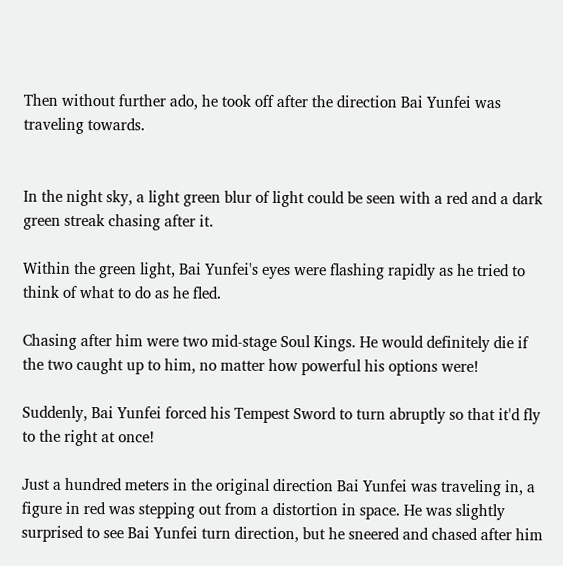Then without further ado, he took off after the direction Bai Yunfei was traveling towards.


In the night sky, a light green blur of light could be seen with a red and a dark green streak chasing after it.

Within the green light, Bai Yunfei's eyes were flashing rapidly as he tried to think of what to do as he fled.

Chasing after him were two mid-stage Soul Kings. He would definitely die if the two caught up to him, no matter how powerful his options were!

Suddenly, Bai Yunfei forced his Tempest Sword to turn abruptly so that it'd fly to the right at once!

Just a hundred meters in the original direction Bai Yunfei was traveling in, a figure in red was stepping out from a distortion in space. He was slightly surprised to see Bai Yunfei turn direction, but he sneered and chased after him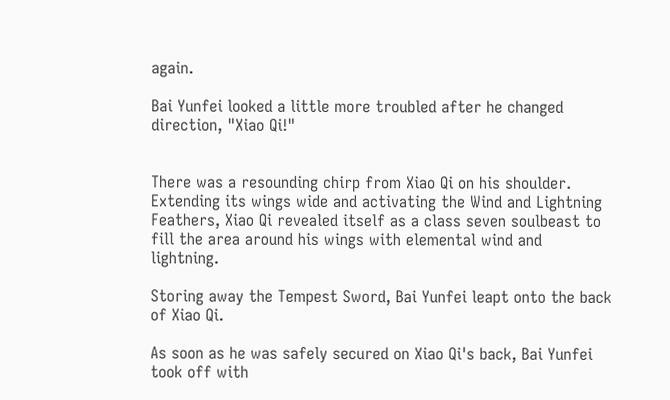again.

Bai Yunfei looked a little more troubled after he changed direction, "Xiao Qi!"


There was a resounding chirp from Xiao Qi on his shoulder. Extending its wings wide and activating the Wind and Lightning Feathers, Xiao Qi revealed itself as a class seven soulbeast to fill the area around his wings with elemental wind and lightning.

Storing away the Tempest Sword, Bai Yunfei leapt onto the back of Xiao Qi.

As soon as he was safely secured on Xiao Qi's back, Bai Yunfei took off with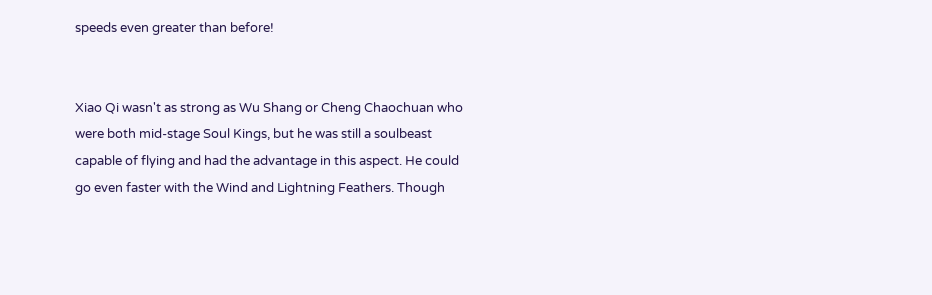speeds even greater than before!


Xiao Qi wasn't as strong as Wu Shang or Cheng Chaochuan who were both mid-stage Soul Kings, but he was still a soulbeast capable of flying and had the advantage in this aspect. He could go even faster with the Wind and Lightning Feathers. Though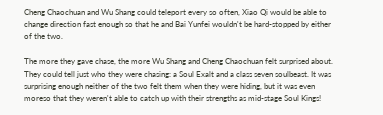Cheng Chaochuan and Wu Shang could teleport every so often, Xiao Qi would be able to change direction fast enough so that he and Bai Yunfei wouldn't be hard-stopped by either of the two.

The more they gave chase, the more Wu Shang and Cheng Chaochuan felt surprised about. They could tell just who they were chasing: a Soul Exalt and a class seven soulbeast. It was surprising enough neither of the two felt them when they were hiding, but it was even moreso that they weren't able to catch up with their strengths as mid-stage Soul Kings!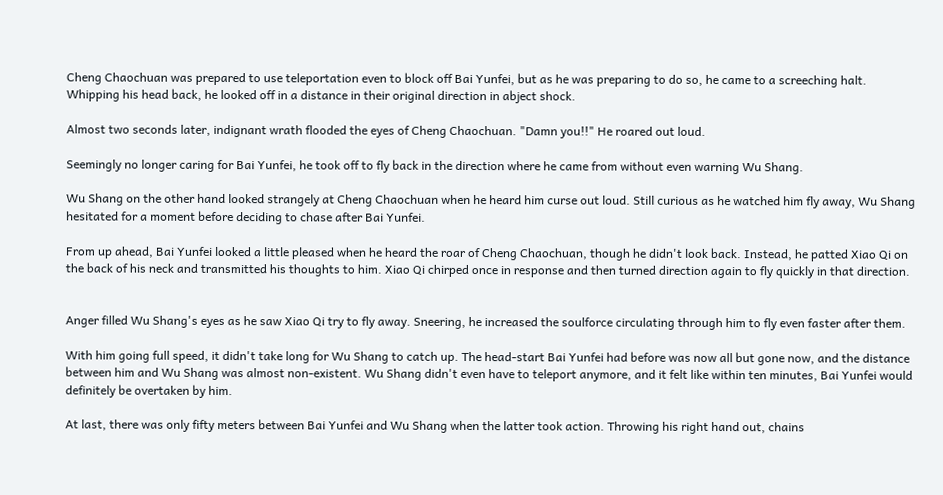Cheng Chaochuan was prepared to use teleportation even to block off Bai Yunfei, but as he was preparing to do so, he came to a screeching halt. Whipping his head back, he looked off in a distance in their original direction in abject shock.

Almost two seconds later, indignant wrath flooded the eyes of Cheng Chaochuan. "Damn you!!" He roared out loud.

Seemingly no longer caring for Bai Yunfei, he took off to fly back in the direction where he came from without even warning Wu Shang.

Wu Shang on the other hand looked strangely at Cheng Chaochuan when he heard him curse out loud. Still curious as he watched him fly away, Wu Shang hesitated for a moment before deciding to chase after Bai Yunfei.

From up ahead, Bai Yunfei looked a little pleased when he heard the roar of Cheng Chaochuan, though he didn't look back. Instead, he patted Xiao Qi on the back of his neck and transmitted his thoughts to him. Xiao Qi chirped once in response and then turned direction again to fly quickly in that direction.


Anger filled Wu Shang's eyes as he saw Xiao Qi try to fly away. Sneering, he increased the soulforce circulating through him to fly even faster after them.

With him going full speed, it didn't take long for Wu Shang to catch up. The head-start Bai Yunfei had before was now all but gone now, and the distance between him and Wu Shang was almost non-existent. Wu Shang didn't even have to teleport anymore, and it felt like within ten minutes, Bai Yunfei would definitely be overtaken by him.

At last, there was only fifty meters between Bai Yunfei and Wu Shang when the latter took action. Throwing his right hand out, chains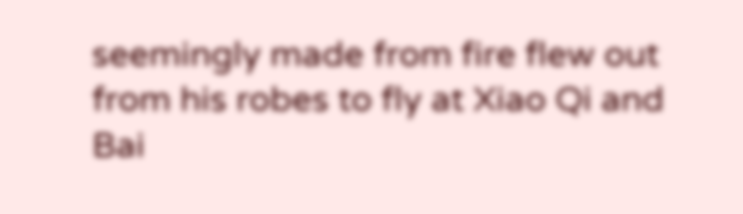seemingly made from fire flew out from his robes to fly at Xiao Qi and Bai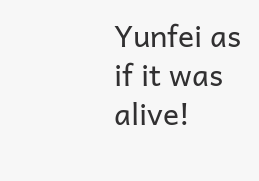Yunfei as if it was alive!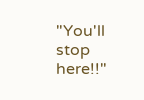"You'll stop here!!"